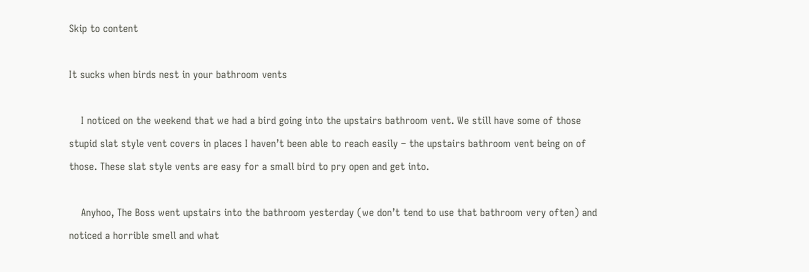Skip to content

It sucks when birds nest in your bathroom vents

    I noticed on the weekend that we had a bird going into the upstairs bathroom vent. We still have some of those stupid slat style vent covers in places I haven’t been able to reach easily – the upstairs bathroom vent being on of those. These slat style vents are easy for a small bird to pry open and get into.

    Anyhoo, The Boss went upstairs into the bathroom yesterday (we don’t tend to use that bathroom very often) and noticed a horrible smell and what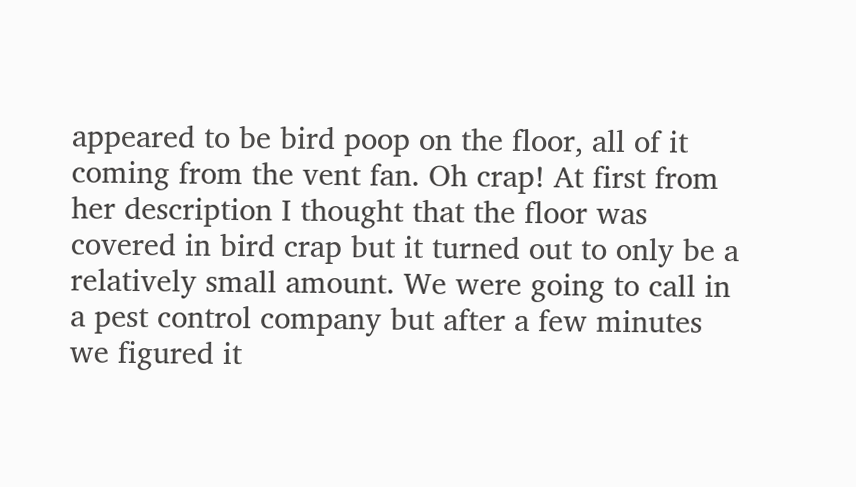appeared to be bird poop on the floor, all of it coming from the vent fan. Oh crap! At first from her description I thought that the floor was covered in bird crap but it turned out to only be a relatively small amount. We were going to call in a pest control company but after a few minutes we figured it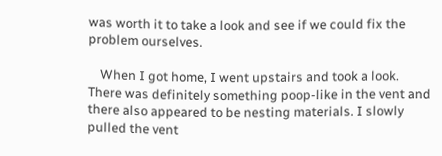was worth it to take a look and see if we could fix the problem ourselves.

    When I got home, I went upstairs and took a look. There was definitely something poop-like in the vent and there also appeared to be nesting materials. I slowly pulled the vent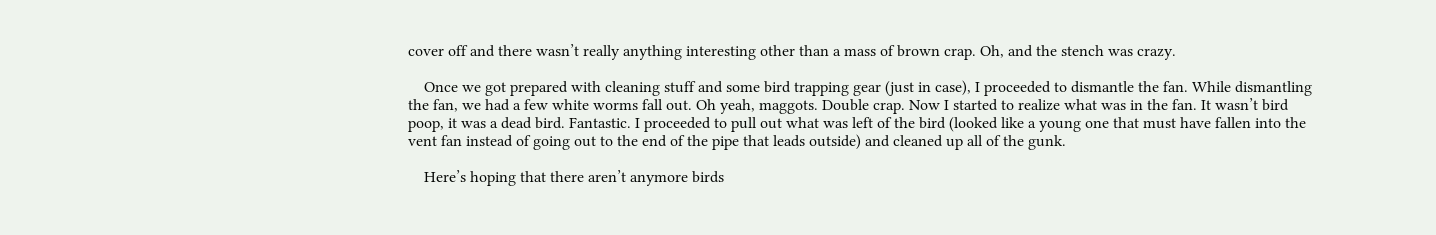cover off and there wasn’t really anything interesting other than a mass of brown crap. Oh, and the stench was crazy.

    Once we got prepared with cleaning stuff and some bird trapping gear (just in case), I proceeded to dismantle the fan. While dismantling the fan, we had a few white worms fall out. Oh yeah, maggots. Double crap. Now I started to realize what was in the fan. It wasn’t bird poop, it was a dead bird. Fantastic. I proceeded to pull out what was left of the bird (looked like a young one that must have fallen into the vent fan instead of going out to the end of the pipe that leads outside) and cleaned up all of the gunk.

    Here’s hoping that there aren’t anymore birds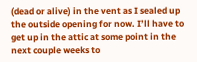(dead or alive) in the vent as I sealed up the outside opening for now. I’ll have to get up in the attic at some point in the next couple weeks to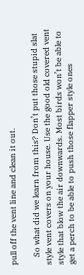pull off the vent line and clean it out.

    So what did we learn from this? Don’t put those stupid slat style vent covers on your house. Use the good old covered vent style that blow the air downwards. Most birds won’t be able to get a perch to be able to push those flapper style ones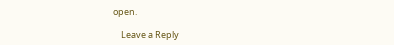open.

    Leave a Reply